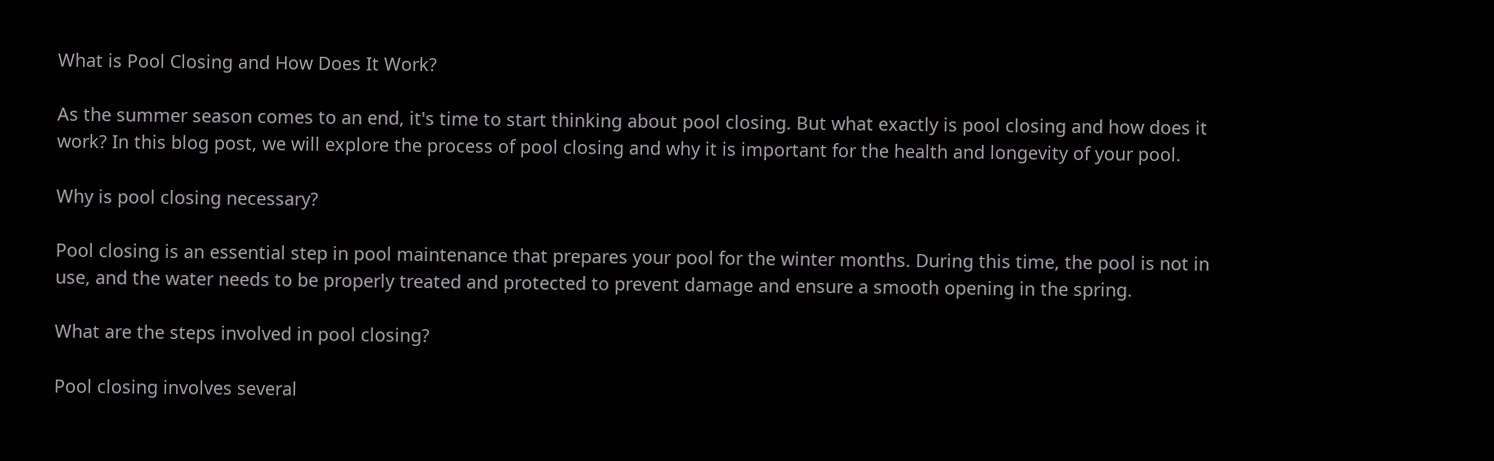What is Pool Closing and How Does It Work?

As the summer season comes to an end, it's time to start thinking about pool closing. But what exactly is pool closing and how does it work? In this blog post, we will explore the process of pool closing and why it is important for the health and longevity of your pool.

Why is pool closing necessary?

Pool closing is an essential step in pool maintenance that prepares your pool for the winter months. During this time, the pool is not in use, and the water needs to be properly treated and protected to prevent damage and ensure a smooth opening in the spring.

What are the steps involved in pool closing?

Pool closing involves several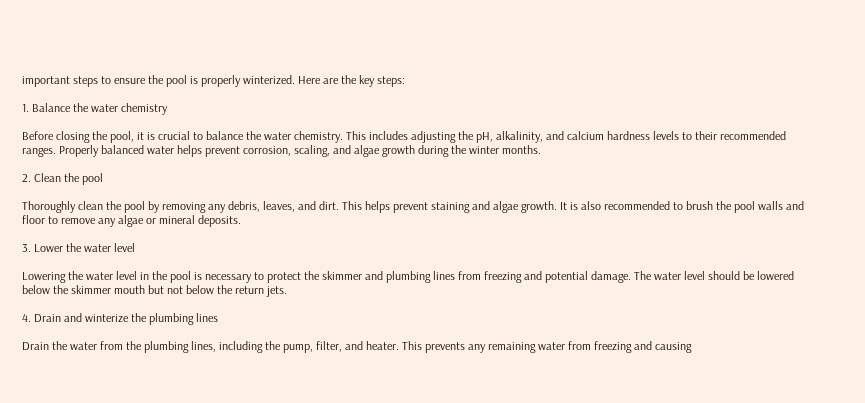important steps to ensure the pool is properly winterized. Here are the key steps:

1. Balance the water chemistry

Before closing the pool, it is crucial to balance the water chemistry. This includes adjusting the pH, alkalinity, and calcium hardness levels to their recommended ranges. Properly balanced water helps prevent corrosion, scaling, and algae growth during the winter months.

2. Clean the pool

Thoroughly clean the pool by removing any debris, leaves, and dirt. This helps prevent staining and algae growth. It is also recommended to brush the pool walls and floor to remove any algae or mineral deposits.

3. Lower the water level

Lowering the water level in the pool is necessary to protect the skimmer and plumbing lines from freezing and potential damage. The water level should be lowered below the skimmer mouth but not below the return jets.

4. Drain and winterize the plumbing lines

Drain the water from the plumbing lines, including the pump, filter, and heater. This prevents any remaining water from freezing and causing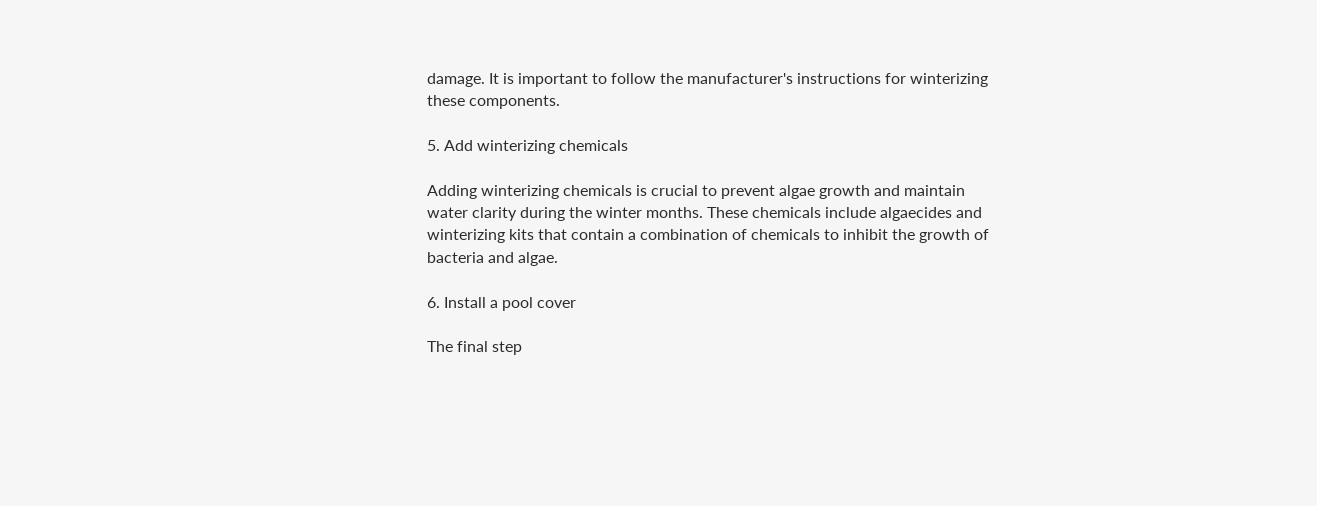damage. It is important to follow the manufacturer's instructions for winterizing these components.

5. Add winterizing chemicals

Adding winterizing chemicals is crucial to prevent algae growth and maintain water clarity during the winter months. These chemicals include algaecides and winterizing kits that contain a combination of chemicals to inhibit the growth of bacteria and algae.

6. Install a pool cover

The final step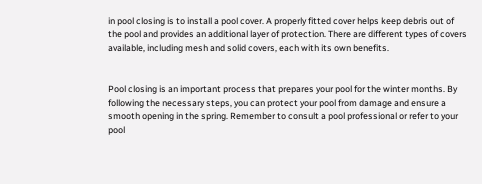in pool closing is to install a pool cover. A properly fitted cover helps keep debris out of the pool and provides an additional layer of protection. There are different types of covers available, including mesh and solid covers, each with its own benefits.


Pool closing is an important process that prepares your pool for the winter months. By following the necessary steps, you can protect your pool from damage and ensure a smooth opening in the spring. Remember to consult a pool professional or refer to your pool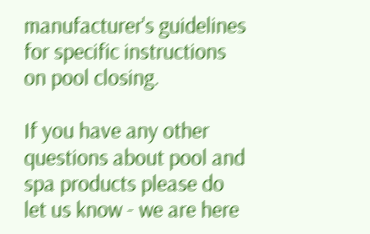manufacturer's guidelines for specific instructions on pool closing.

If you have any other questions about pool and spa products please do let us know - we are here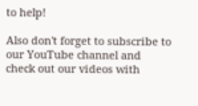to help!

Also don't forget to subscribe to our YouTube channel and check out our videos with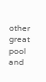other great pool and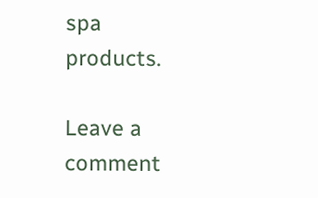spa products.

Leave a comment